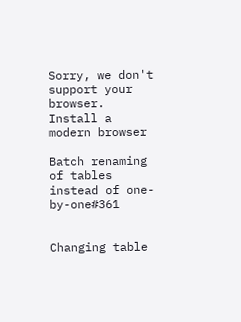Sorry, we don't support your browser.  Install a modern browser

Batch renaming of tables instead of one-by-one#361


Changing table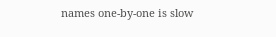names one-by-one is slow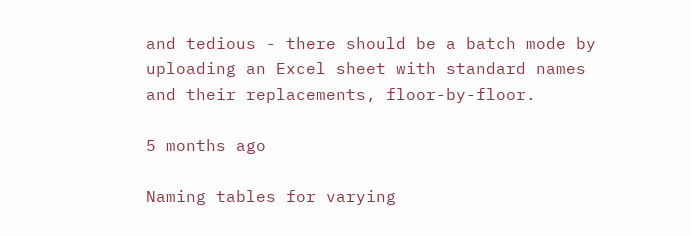and tedious - there should be a batch mode by uploading an Excel sheet with standard names and their replacements, floor-by-floor.

5 months ago

Naming tables for varying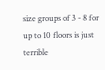size groups of 3 - 8 for up to 10 floors is just terrible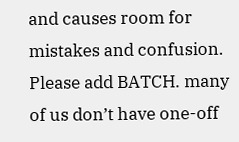and causes room for mistakes and confusion.
Please add BATCH. many of us don’t have one-off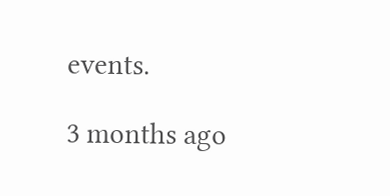events.

3 months ago